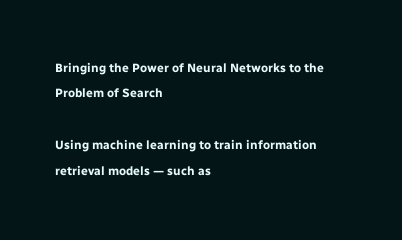Bringing the Power of Neural Networks to the Problem of Search

Using machine learning to train information retrieval models — such as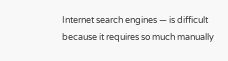Internet search engines — is difficult because it requires so much manually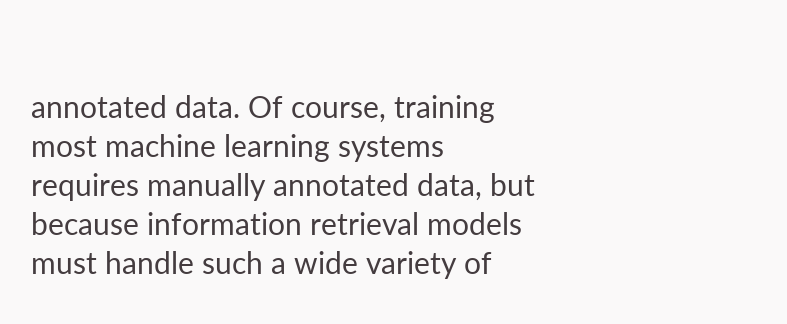annotated data. Of course, training most machine learning systems requires manually annotated data, but because information retrieval models must handle such a wide variety of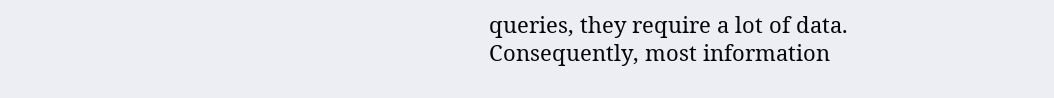queries, they require a lot of data. Consequently, most information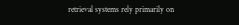retrieval systems rely primarily on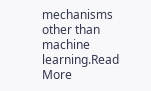mechanisms other than machine learning.Read More